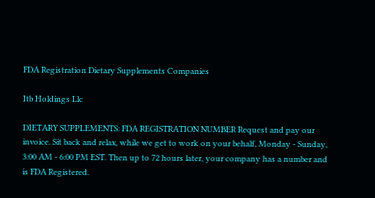FDA Registration Dietary Supplements Companies

Itb Holdings Llc

DIETARY SUPPLEMENTS: FDA REGISTRATION NUMBER Request and pay our invoice. Sit back and relax, while we get to work on your behalf, Monday - Sunday, 3:00 AM - 6:00 PM EST. Then up to 72 hours later, your company has a number and is FDA Registered.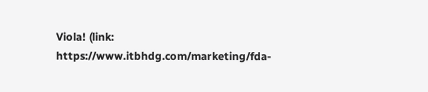Viola! (link: https://www.itbhdg.com/marketing/fda-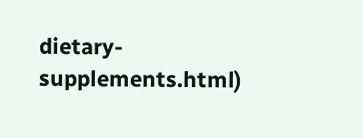dietary-supplements.html)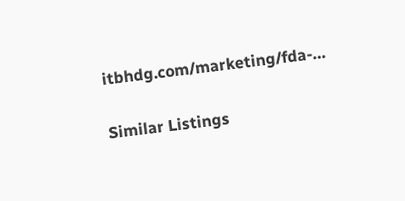itbhdg.com/marketing/fda-…

Similar Listings